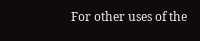For other uses of the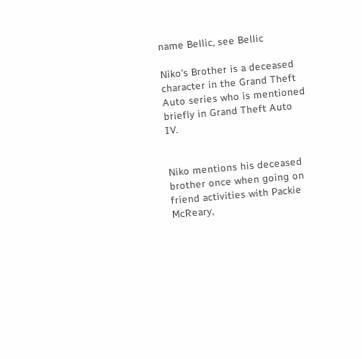name Bellic, see Bellic

Niko's Brother is a deceased character in the Grand Theft Auto series who is mentioned briefly in Grand Theft Auto IV.


Niko mentions his deceased brother once when going on friend activities with Packie McReary,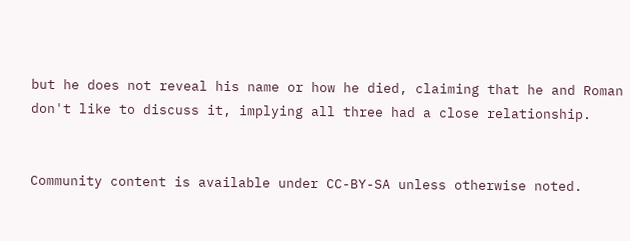but he does not reveal his name or how he died, claiming that he and Roman don't like to discuss it, implying all three had a close relationship.


Community content is available under CC-BY-SA unless otherwise noted.